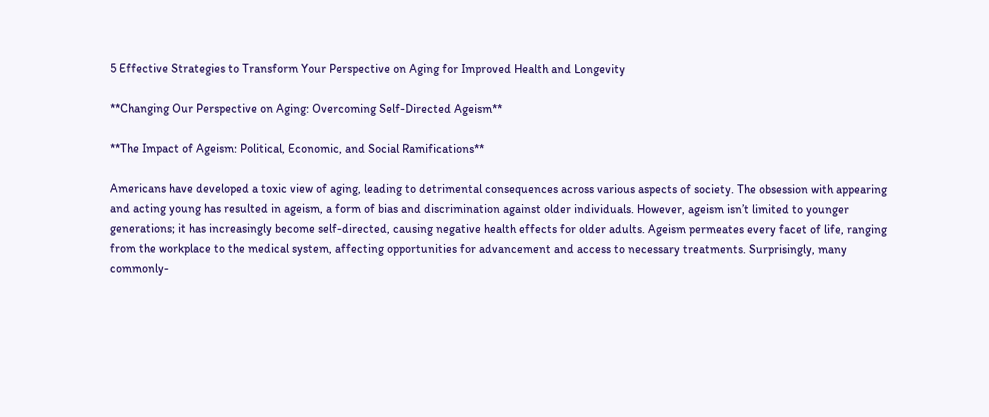5 Effective Strategies to Transform Your Perspective on Aging for Improved Health and Longevity

**Changing Our Perspective on Aging: Overcoming Self-Directed Ageism**

**The Impact of Ageism: Political, Economic, and Social Ramifications**

Americans have developed a toxic view of aging, leading to detrimental consequences across various aspects of society. The obsession with appearing and acting young has resulted in ageism, a form of bias and discrimination against older individuals. However, ageism isn’t limited to younger generations; it has increasingly become self-directed, causing negative health effects for older adults. Ageism permeates every facet of life, ranging from the workplace to the medical system, affecting opportunities for advancement and access to necessary treatments. Surprisingly, many commonly-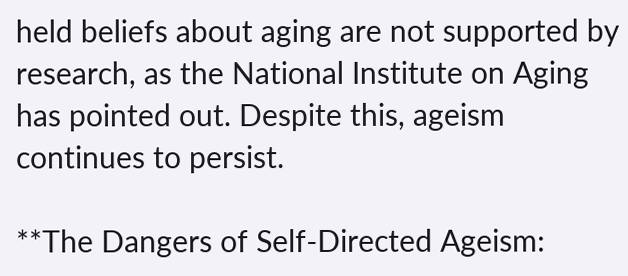held beliefs about aging are not supported by research, as the National Institute on Aging has pointed out. Despite this, ageism continues to persist.

**The Dangers of Self-Directed Ageism: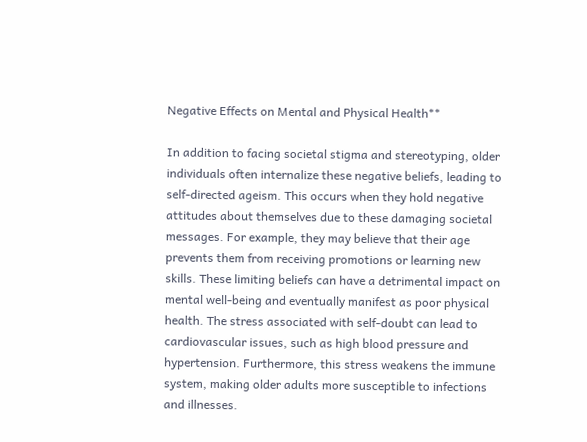Negative Effects on Mental and Physical Health**

In addition to facing societal stigma and stereotyping, older individuals often internalize these negative beliefs, leading to self-directed ageism. This occurs when they hold negative attitudes about themselves due to these damaging societal messages. For example, they may believe that their age prevents them from receiving promotions or learning new skills. These limiting beliefs can have a detrimental impact on mental well-being and eventually manifest as poor physical health. The stress associated with self-doubt can lead to cardiovascular issues, such as high blood pressure and hypertension. Furthermore, this stress weakens the immune system, making older adults more susceptible to infections and illnesses.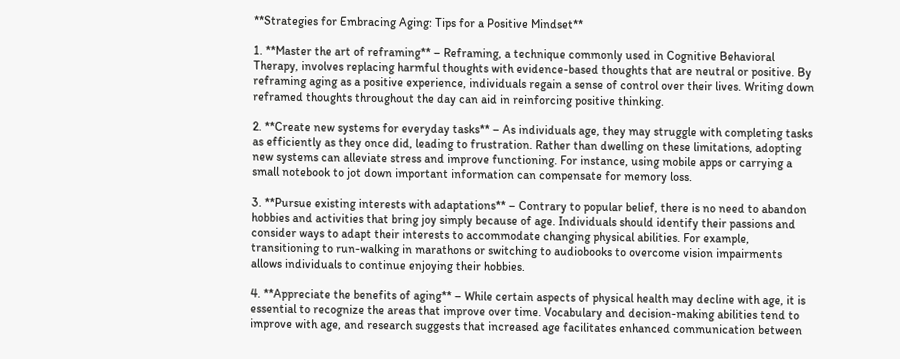**Strategies for Embracing Aging: Tips for a Positive Mindset**

1. **Master the art of reframing** – Reframing, a technique commonly used in Cognitive Behavioral Therapy, involves replacing harmful thoughts with evidence-based thoughts that are neutral or positive. By reframing aging as a positive experience, individuals regain a sense of control over their lives. Writing down reframed thoughts throughout the day can aid in reinforcing positive thinking.

2. **Create new systems for everyday tasks** – As individuals age, they may struggle with completing tasks as efficiently as they once did, leading to frustration. Rather than dwelling on these limitations, adopting new systems can alleviate stress and improve functioning. For instance, using mobile apps or carrying a small notebook to jot down important information can compensate for memory loss.

3. **Pursue existing interests with adaptations** – Contrary to popular belief, there is no need to abandon hobbies and activities that bring joy simply because of age. Individuals should identify their passions and consider ways to adapt their interests to accommodate changing physical abilities. For example, transitioning to run-walking in marathons or switching to audiobooks to overcome vision impairments allows individuals to continue enjoying their hobbies.

4. **Appreciate the benefits of aging** – While certain aspects of physical health may decline with age, it is essential to recognize the areas that improve over time. Vocabulary and decision-making abilities tend to improve with age, and research suggests that increased age facilitates enhanced communication between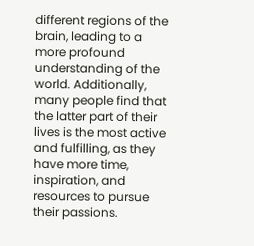different regions of the brain, leading to a more profound understanding of the world. Additionally, many people find that the latter part of their lives is the most active and fulfilling, as they have more time, inspiration, and resources to pursue their passions.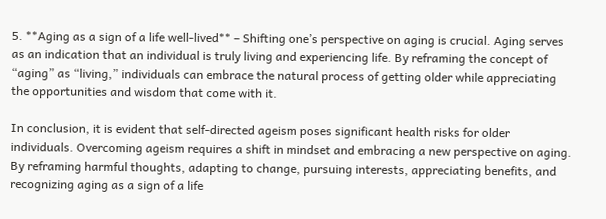5. **Aging as a sign of a life well-lived** – Shifting one’s perspective on aging is crucial. Aging serves as an indication that an individual is truly living and experiencing life. By reframing the concept of “aging” as “living,” individuals can embrace the natural process of getting older while appreciating the opportunities and wisdom that come with it.

In conclusion, it is evident that self-directed ageism poses significant health risks for older individuals. Overcoming ageism requires a shift in mindset and embracing a new perspective on aging. By reframing harmful thoughts, adapting to change, pursuing interests, appreciating benefits, and recognizing aging as a sign of a life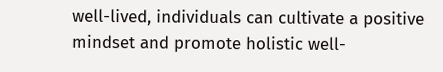well-lived, individuals can cultivate a positive mindset and promote holistic well-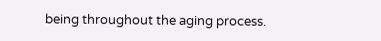being throughout the aging process.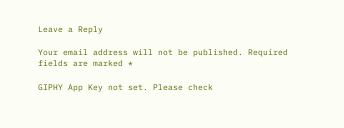Leave a Reply

Your email address will not be published. Required fields are marked *

GIPHY App Key not set. Please check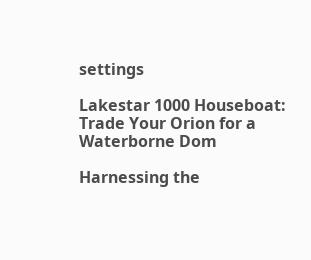settings

Lakestar 1000 Houseboat: Trade Your Orion for a Waterborne Dom

Harnessing the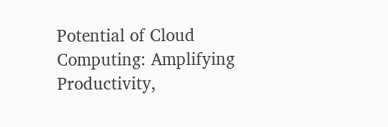Potential of Cloud Computing: Amplifying Productivity,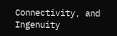Connectivity, and Ingenuity